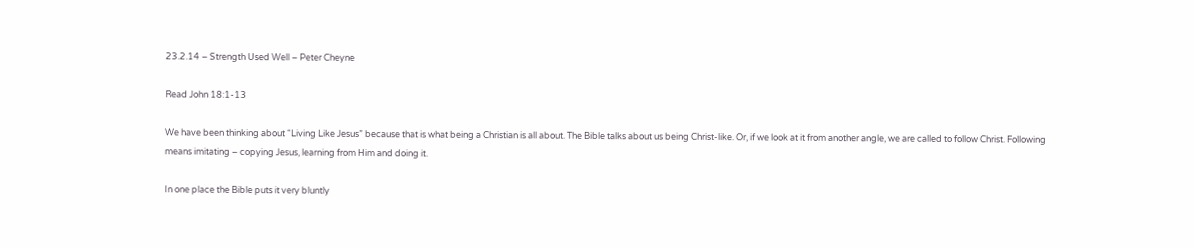23.2.14 – Strength Used Well – Peter Cheyne

Read John 18:1-13

We have been thinking about “Living Like Jesus” because that is what being a Christian is all about. The Bible talks about us being Christ-like. Or, if we look at it from another angle, we are called to follow Christ. Following means imitating – copying Jesus, learning from Him and doing it.

In one place the Bible puts it very bluntly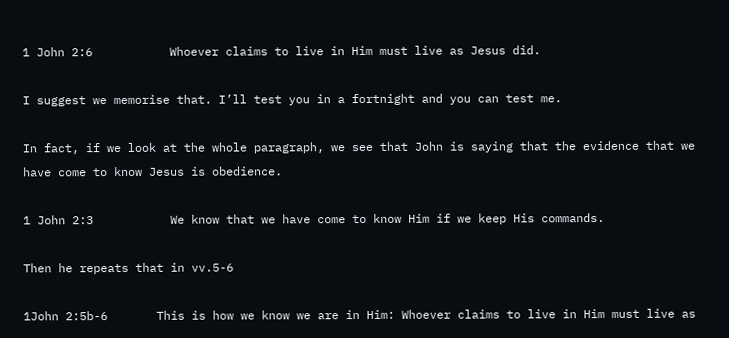1 John 2:6           Whoever claims to live in Him must live as Jesus did.

I suggest we memorise that. I’ll test you in a fortnight and you can test me.

In fact, if we look at the whole paragraph, we see that John is saying that the evidence that we have come to know Jesus is obedience.

1 John 2:3           We know that we have come to know Him if we keep His commands.

Then he repeats that in vv.5-6

1John 2:5b-6       This is how we know we are in Him: Whoever claims to live in Him must live as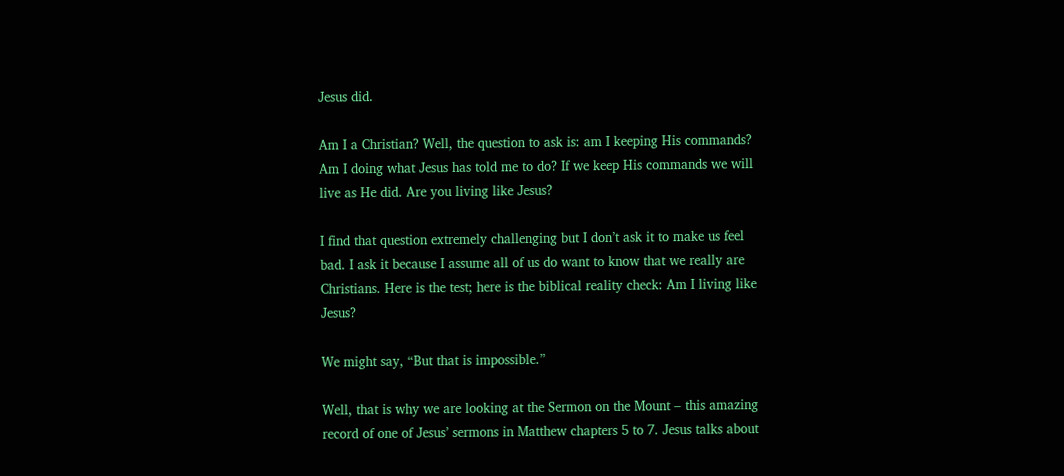Jesus did.

Am I a Christian? Well, the question to ask is: am I keeping His commands? Am I doing what Jesus has told me to do? If we keep His commands we will live as He did. Are you living like Jesus?

I find that question extremely challenging but I don’t ask it to make us feel bad. I ask it because I assume all of us do want to know that we really are Christians. Here is the test; here is the biblical reality check: Am I living like Jesus?

We might say, “But that is impossible.”

Well, that is why we are looking at the Sermon on the Mount – this amazing record of one of Jesus’ sermons in Matthew chapters 5 to 7. Jesus talks about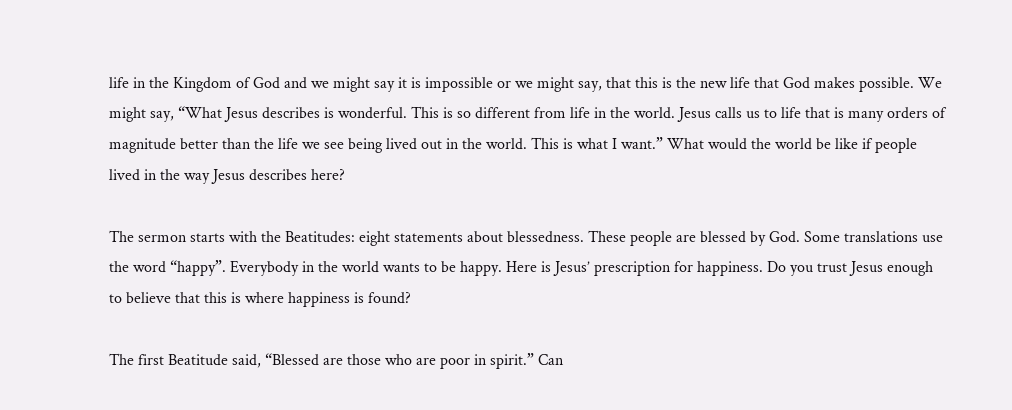life in the Kingdom of God and we might say it is impossible or we might say, that this is the new life that God makes possible. We might say, “What Jesus describes is wonderful. This is so different from life in the world. Jesus calls us to life that is many orders of magnitude better than the life we see being lived out in the world. This is what I want.” What would the world be like if people lived in the way Jesus describes here?

The sermon starts with the Beatitudes: eight statements about blessedness. These people are blessed by God. Some translations use the word “happy”. Everybody in the world wants to be happy. Here is Jesus’ prescription for happiness. Do you trust Jesus enough to believe that this is where happiness is found?

The first Beatitude said, “Blessed are those who are poor in spirit.” Can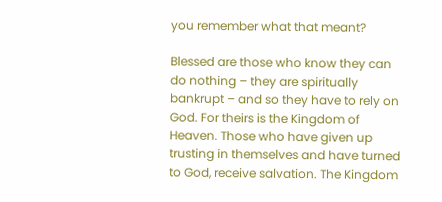you remember what that meant?

Blessed are those who know they can do nothing – they are spiritually bankrupt – and so they have to rely on God. For theirs is the Kingdom of Heaven. Those who have given up trusting in themselves and have turned to God, receive salvation. The Kingdom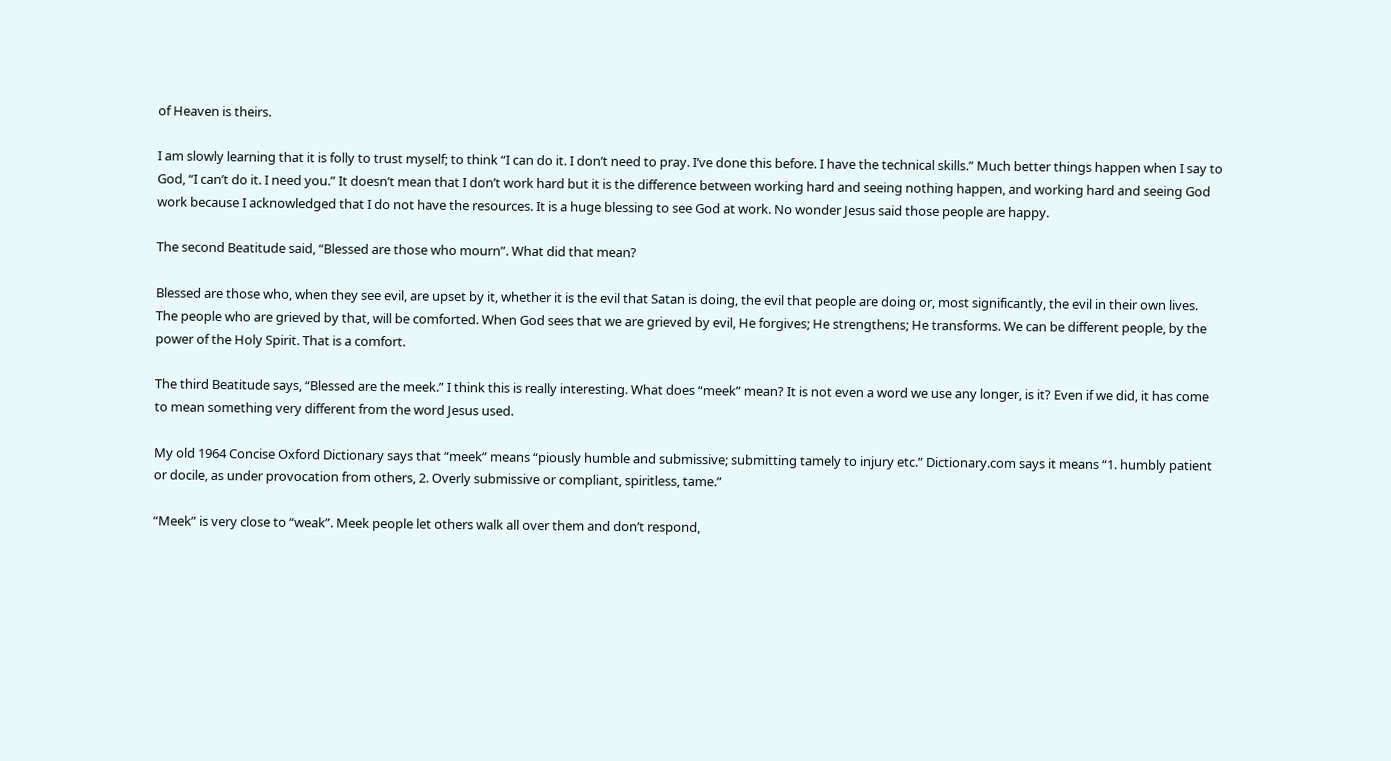of Heaven is theirs.

I am slowly learning that it is folly to trust myself; to think “I can do it. I don’t need to pray. I’ve done this before. I have the technical skills.” Much better things happen when I say to God, “I can’t do it. I need you.” It doesn’t mean that I don’t work hard but it is the difference between working hard and seeing nothing happen, and working hard and seeing God work because I acknowledged that I do not have the resources. It is a huge blessing to see God at work. No wonder Jesus said those people are happy.

The second Beatitude said, “Blessed are those who mourn”. What did that mean?

Blessed are those who, when they see evil, are upset by it, whether it is the evil that Satan is doing, the evil that people are doing or, most significantly, the evil in their own lives. The people who are grieved by that, will be comforted. When God sees that we are grieved by evil, He forgives; He strengthens; He transforms. We can be different people, by the power of the Holy Spirit. That is a comfort.

The third Beatitude says, “Blessed are the meek.” I think this is really interesting. What does “meek” mean? It is not even a word we use any longer, is it? Even if we did, it has come to mean something very different from the word Jesus used.

My old 1964 Concise Oxford Dictionary says that “meek” means “piously humble and submissive; submitting tamely to injury etc.” Dictionary.com says it means “1. humbly patient or docile, as under provocation from others, 2. Overly submissive or compliant, spiritless, tame.”

“Meek” is very close to “weak”. Meek people let others walk all over them and don’t respond,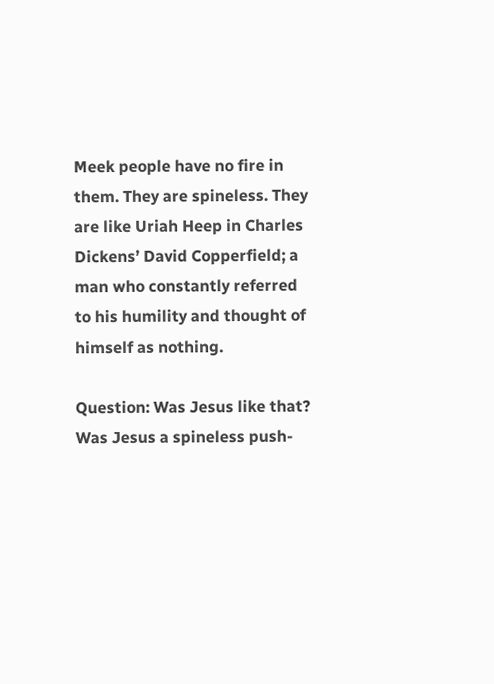Meek people have no fire in them. They are spineless. They are like Uriah Heep in Charles Dickens’ David Copperfield; a man who constantly referred to his humility and thought of himself as nothing.

Question: Was Jesus like that? Was Jesus a spineless push-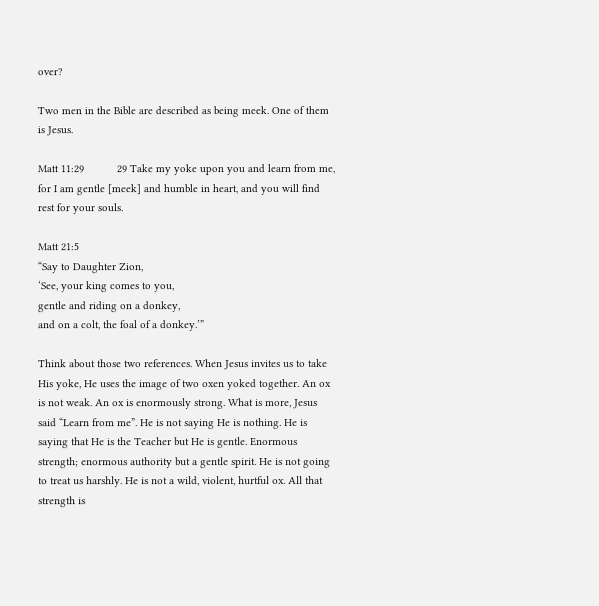over?

Two men in the Bible are described as being meek. One of them is Jesus.

Matt 11:29           29 Take my yoke upon you and learn from me, for I am gentle [meek] and humble in heart, and you will find rest for your souls.

Matt 21:5
“Say to Daughter Zion,
‘See, your king comes to you,
gentle and riding on a donkey,
and on a colt, the foal of a donkey.’”

Think about those two references. When Jesus invites us to take His yoke, He uses the image of two oxen yoked together. An ox is not weak. An ox is enormously strong. What is more, Jesus said “Learn from me”. He is not saying He is nothing. He is saying that He is the Teacher but He is gentle. Enormous strength; enormous authority but a gentle spirit. He is not going to treat us harshly. He is not a wild, violent, hurtful ox. All that strength is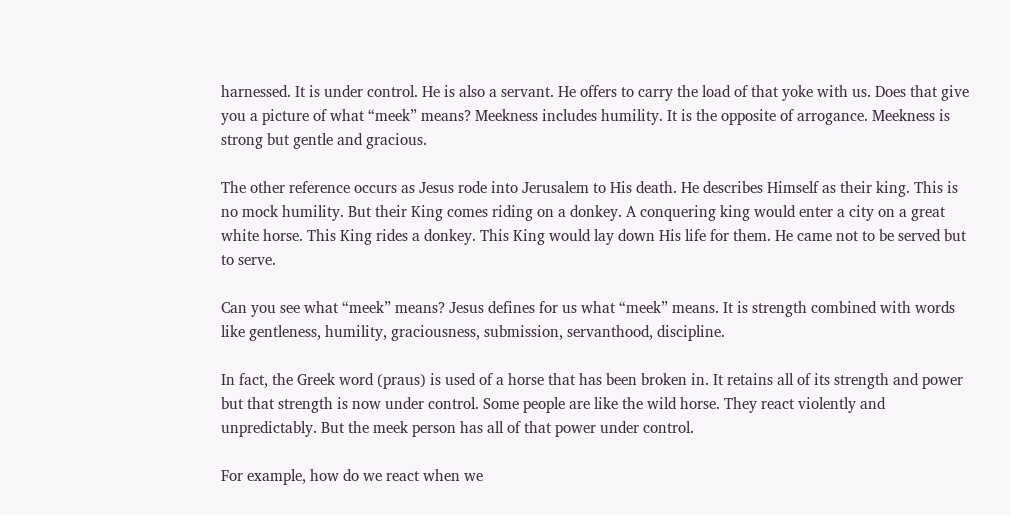harnessed. It is under control. He is also a servant. He offers to carry the load of that yoke with us. Does that give you a picture of what “meek” means? Meekness includes humility. It is the opposite of arrogance. Meekness is strong but gentle and gracious.

The other reference occurs as Jesus rode into Jerusalem to His death. He describes Himself as their king. This is no mock humility. But their King comes riding on a donkey. A conquering king would enter a city on a great white horse. This King rides a donkey. This King would lay down His life for them. He came not to be served but to serve.

Can you see what “meek” means? Jesus defines for us what “meek” means. It is strength combined with words like gentleness, humility, graciousness, submission, servanthood, discipline.

In fact, the Greek word (praus) is used of a horse that has been broken in. It retains all of its strength and power but that strength is now under control. Some people are like the wild horse. They react violently and unpredictably. But the meek person has all of that power under control.

For example, how do we react when we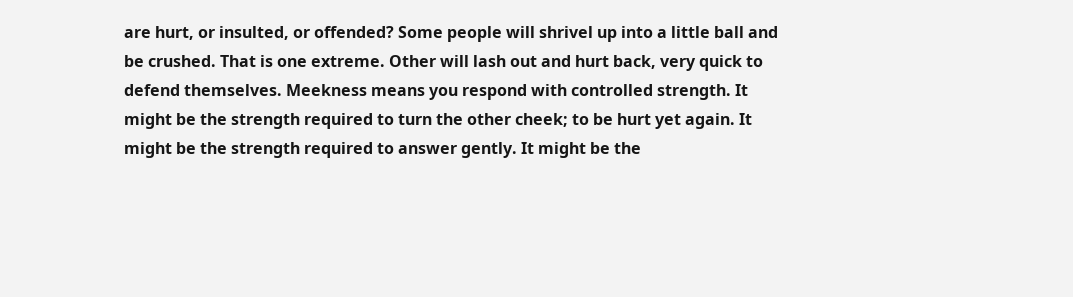are hurt, or insulted, or offended? Some people will shrivel up into a little ball and be crushed. That is one extreme. Other will lash out and hurt back, very quick to defend themselves. Meekness means you respond with controlled strength. It might be the strength required to turn the other cheek; to be hurt yet again. It might be the strength required to answer gently. It might be the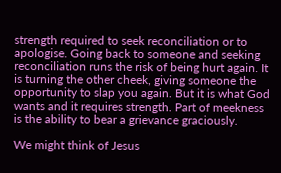strength required to seek reconciliation or to apologise. Going back to someone and seeking reconciliation runs the risk of being hurt again. It is turning the other cheek, giving someone the opportunity to slap you again. But it is what God wants and it requires strength. Part of meekness is the ability to bear a grievance graciously.

We might think of Jesus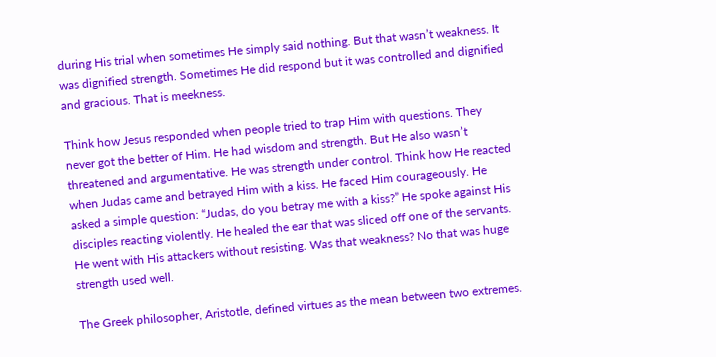during His trial when sometimes He simply said nothing. But that wasn’t weakness. It was dignified strength. Sometimes He did respond but it was controlled and dignified and gracious. That is meekness.

Think how Jesus responded when people tried to trap Him with questions. They never got the better of Him. He had wisdom and strength. But He also wasn’t threatened and argumentative. He was strength under control. Think how He reacted when Judas came and betrayed Him with a kiss. He faced Him courageously. He asked a simple question: “Judas, do you betray me with a kiss?” He spoke against His disciples reacting violently. He healed the ear that was sliced off one of the servants. He went with His attackers without resisting. Was that weakness? No that was huge strength used well.

The Greek philosopher, Aristotle, defined virtues as the mean between two extremes.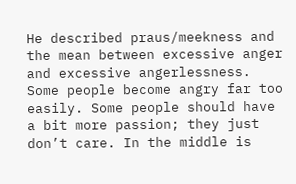He described praus/meekness and the mean between excessive anger and excessive angerlessness. Some people become angry far too easily. Some people should have a bit more passion; they just don’t care. In the middle is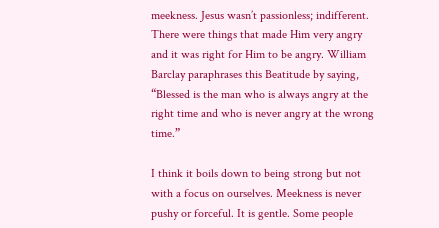meekness. Jesus wasn’t passionless; indifferent. There were things that made Him very angry and it was right for Him to be angry. William Barclay paraphrases this Beatitude by saying, “Blessed is the man who is always angry at the right time and who is never angry at the wrong time.”

I think it boils down to being strong but not with a focus on ourselves. Meekness is never pushy or forceful. It is gentle. Some people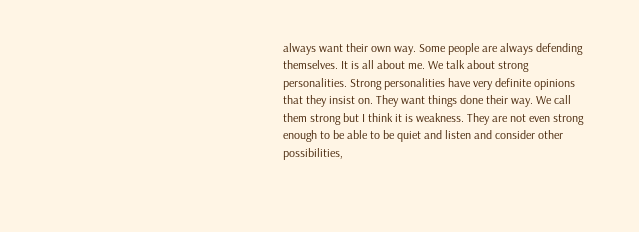always want their own way. Some people are always defending themselves. It is all about me. We talk about strong personalities. Strong personalities have very definite opinions that they insist on. They want things done their way. We call them strong but I think it is weakness. They are not even strong enough to be able to be quiet and listen and consider other possibilities,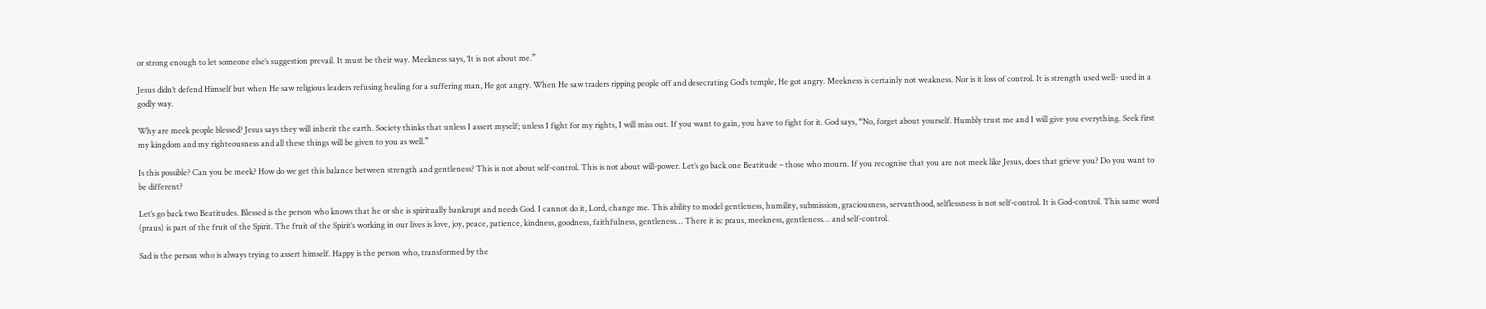or strong enough to let someone else’s suggestion prevail. It must be their way. Meekness says, ‘It is not about me.”

Jesus didn’t defend Himself but when He saw religious leaders refusing healing for a suffering man, He got angry. When He saw traders ripping people off and desecrating God’s temple, He got angry. Meekness is certainly not weakness. Nor is it loss of control. It is strength used well- used in a godly way.

Why are meek people blessed? Jesus says they will inherit the earth. Society thinks that unless I assert myself; unless I fight for my rights, I will miss out. If you want to gain, you have to fight for it. God says, “No, forget about yourself. Humbly trust me and I will give you everything. Seek first my kingdom and my righteousness and all these things will be given to you as well.”

Is this possible? Can you be meek? How do we get this balance between strength and gentleness? This is not about self-control. This is not about will-power. Let’s go back one Beatitude – those who mourn. If you recognise that you are not meek like Jesus, does that grieve you? Do you want to be different?

Let’s go back two Beatitudes. Blessed is the person who knows that he or she is spiritually bankrupt and needs God. I cannot do it, Lord, change me. This ability to model gentleness, humility, submission, graciousness, servanthood, selflessness is not self-control. It is God-control. This same word (praus) is part of the fruit of the Spirit. The fruit of the Spirit’s working in our lives is love, joy, peace, patience, kindness, goodness, faithfulness, gentleness… There it is: praus, meekness, gentleness… and self-control.

Sad is the person who is always trying to assert himself. Happy is the person who, transformed by the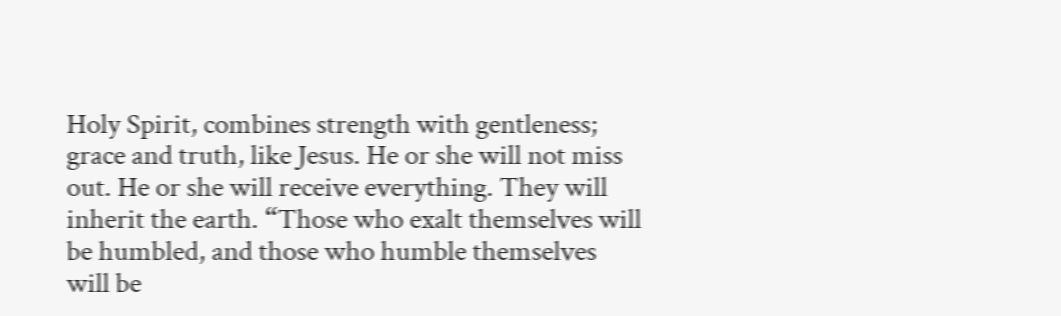Holy Spirit, combines strength with gentleness; grace and truth, like Jesus. He or she will not miss out. He or she will receive everything. They will inherit the earth. “Those who exalt themselves will be humbled, and those who humble themselves will be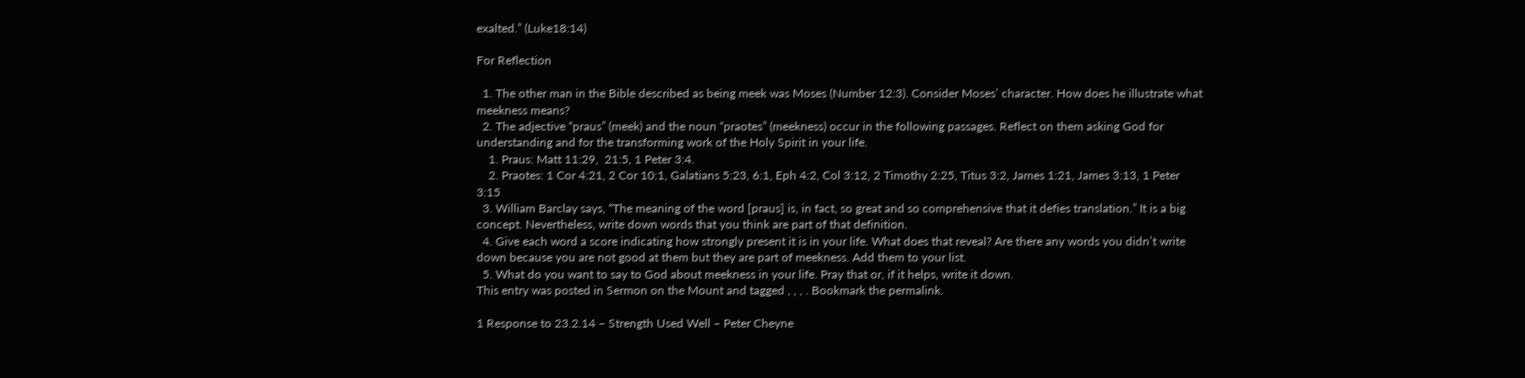exalted.” (Luke18:14)

For Reflection

  1. The other man in the Bible described as being meek was Moses (Number 12:3). Consider Moses’ character. How does he illustrate what meekness means?
  2. The adjective “praus” (meek) and the noun “praotes” (meekness) occur in the following passages. Reflect on them asking God for understanding and for the transforming work of the Holy Spirit in your life.
    1. Praus: Matt 11:29,  21:5, 1 Peter 3:4.
    2. Praotes: 1 Cor 4:21, 2 Cor 10:1, Galatians 5:23, 6:1, Eph 4:2, Col 3:12, 2 Timothy 2:25, Titus 3:2, James 1:21, James 3:13, 1 Peter 3:15
  3. William Barclay says, “The meaning of the word [praus] is, in fact, so great and so comprehensive that it defies translation.” It is a big concept. Nevertheless, write down words that you think are part of that definition.
  4. Give each word a score indicating how strongly present it is in your life. What does that reveal? Are there any words you didn’t write down because you are not good at them but they are part of meekness. Add them to your list.
  5. What do you want to say to God about meekness in your life. Pray that or, if it helps, write it down.
This entry was posted in Sermon on the Mount and tagged , , , . Bookmark the permalink.

1 Response to 23.2.14 – Strength Used Well – Peter Cheyne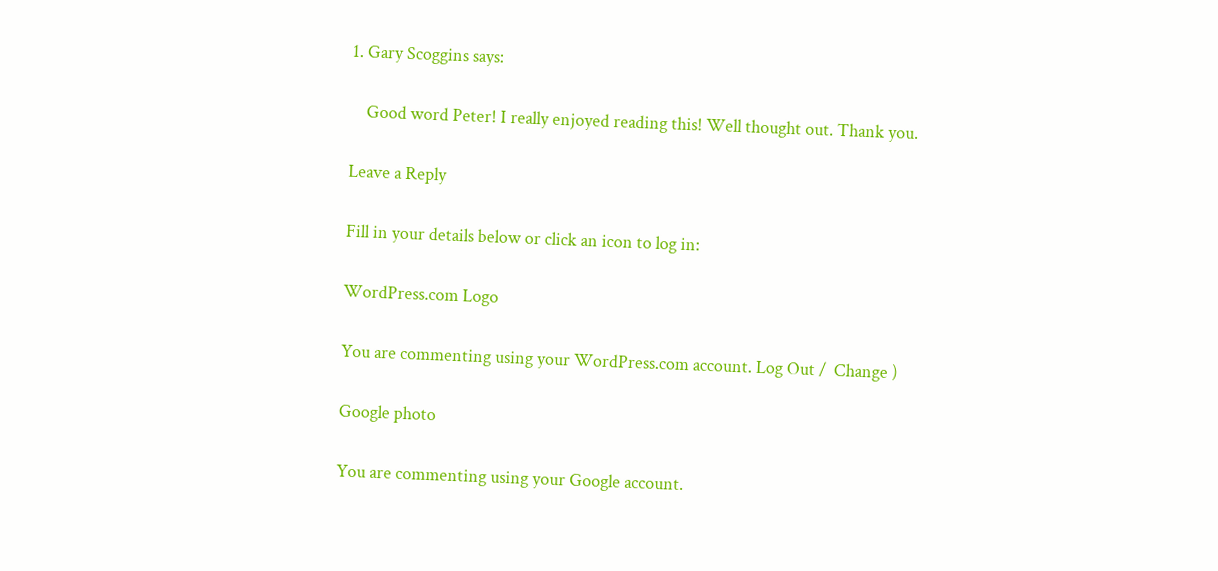1. Gary Scoggins says:

    Good word Peter! I really enjoyed reading this! Well thought out. Thank you.

Leave a Reply

Fill in your details below or click an icon to log in:

WordPress.com Logo

You are commenting using your WordPress.com account. Log Out /  Change )

Google photo

You are commenting using your Google account.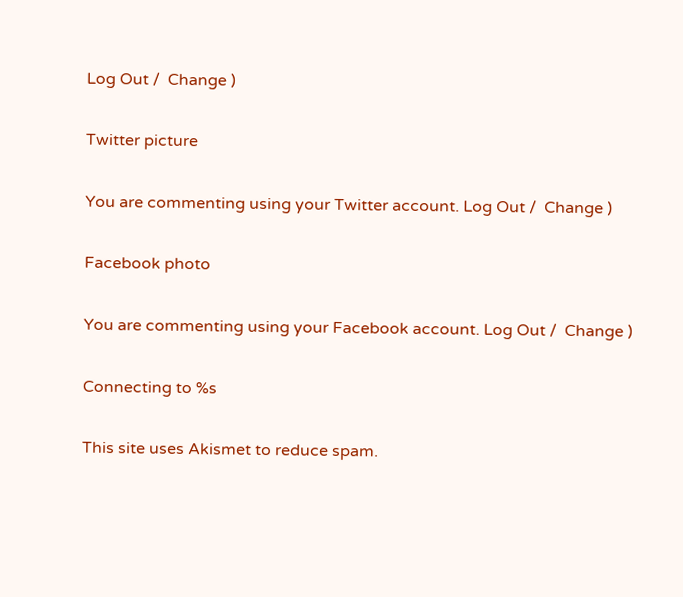Log Out /  Change )

Twitter picture

You are commenting using your Twitter account. Log Out /  Change )

Facebook photo

You are commenting using your Facebook account. Log Out /  Change )

Connecting to %s

This site uses Akismet to reduce spam.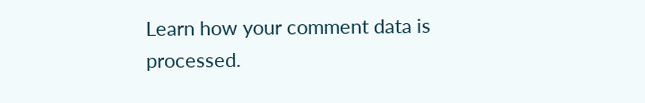Learn how your comment data is processed.